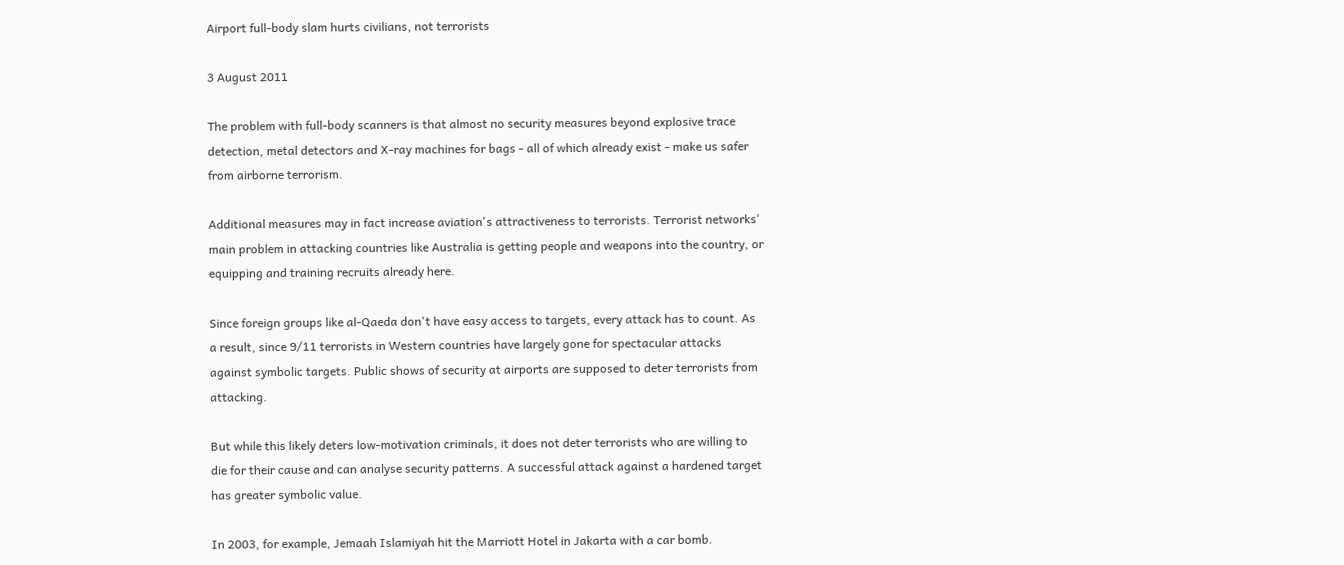Airport full-body slam hurts civilians, not terrorists

3 August 2011

The problem with full-body scanners is that almost no security measures beyond explosive trace detection, metal detectors and X-ray machines for bags - all of which already exist - make us safer from airborne terrorism.

Additional measures may in fact increase aviation's attractiveness to terrorists. Terrorist networks' main problem in attacking countries like Australia is getting people and weapons into the country, or equipping and training recruits already here.

Since foreign groups like al-Qaeda don't have easy access to targets, every attack has to count. As a result, since 9/11 terrorists in Western countries have largely gone for spectacular attacks against symbolic targets. Public shows of security at airports are supposed to deter terrorists from attacking.

But while this likely deters low-motivation criminals, it does not deter terrorists who are willing to die for their cause and can analyse security patterns. A successful attack against a hardened target has greater symbolic value.

In 2003, for example, Jemaah Islamiyah hit the Marriott Hotel in Jakarta with a car bomb.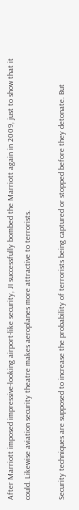After Marriott imposed impressive-looking airport-like security, JI successfully bombed the Marriott again in 2009, just to show that it could. Likewise aviation security theatre makes aeroplanes more attractive to terrorists.

Security techniques are supposed to increase the probability of terrorists being captured or stopped before they detonate. But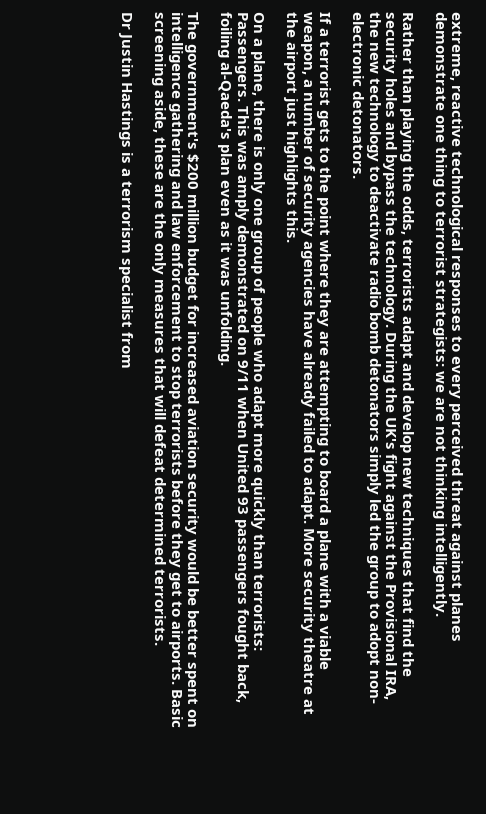extreme, reactive technological responses to every perceived threat against planes demonstrate one thing to terrorist strategists: we are not thinking intelligently.

Rather than playing the odds, terrorists adapt and develop new techniques that find the security holes and bypass the technology. During the UK's fight against the Provisional IRA, the new technology to deactivate radio bomb detonators simply led the group to adopt non-electronic detonators.

If a terrorist gets to the point where they are attempting to board a plane with a viable weapon, a number of security agencies have already failed to adapt. More security theatre at the airport just highlights this.

On a plane, there is only one group of people who adapt more quickly than terrorists: Passengers. This was amply demonstrated on 9/11 when United 93 passengers fought back, foiling al-Qaeda's plan even as it was unfolding.

The government's $200 million budget for increased aviation security would be better spent on intelligence gathering and law enforcement to stop terrorists before they get to airports. Basic screening aside, these are the only measures that will defeat determined terrorists.

Dr Justin Hastings is a terrorism specialist from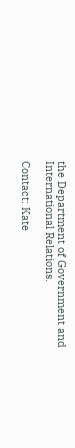the Department of Government and International Relations.

Contact: Kate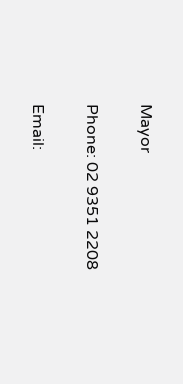Mayor

Phone: 02 9351 2208

Email: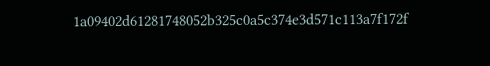1a09402d61281748052b325c0a5c374e3d571c113a7f172f